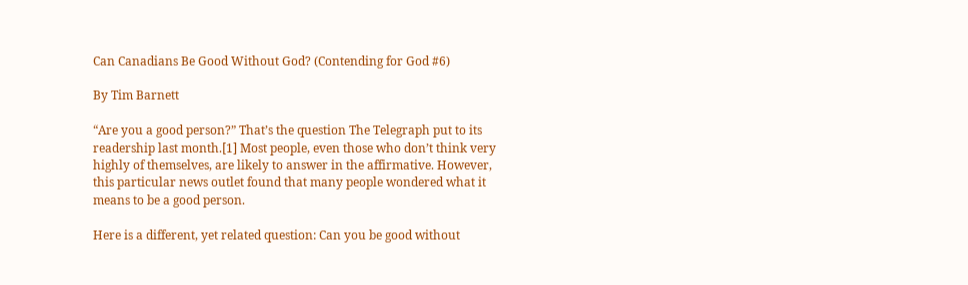Can Canadians Be Good Without God? (Contending for God #6)

By Tim Barnett

“Are you a good person?” That’s the question The Telegraph put to its readership last month.[1] Most people, even those who don’t think very highly of themselves, are likely to answer in the affirmative. However, this particular news outlet found that many people wondered what it means to be a good person.

Here is a different, yet related question: Can you be good without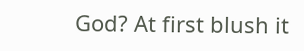God? At first blush it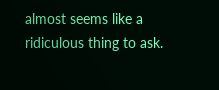almost seems like a ridiculous thing to ask.